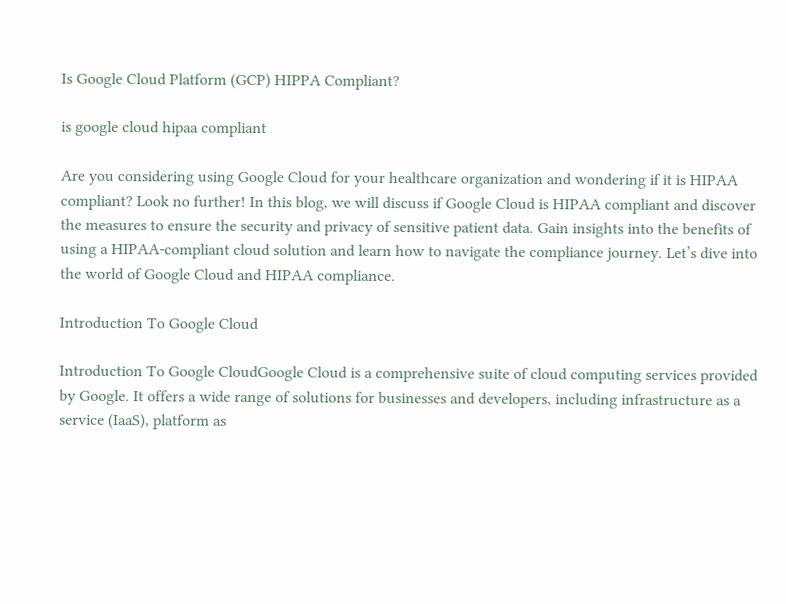Is Google Cloud Platform (GCP) HIPPA Compliant?

is google cloud hipaa compliant

Are you considering using Google Cloud for your healthcare organization and wondering if it is HIPAA compliant? Look no further! In this blog, we will discuss if Google Cloud is HIPAA compliant and discover the measures to ensure the security and privacy of sensitive patient data. Gain insights into the benefits of using a HIPAA-compliant cloud solution and learn how to navigate the compliance journey. Let’s dive into the world of Google Cloud and HIPAA compliance.

Introduction To Google Cloud

Introduction To Google CloudGoogle Cloud is a comprehensive suite of cloud computing services provided by Google. It offers a wide range of solutions for businesses and developers, including infrastructure as a service (IaaS), platform as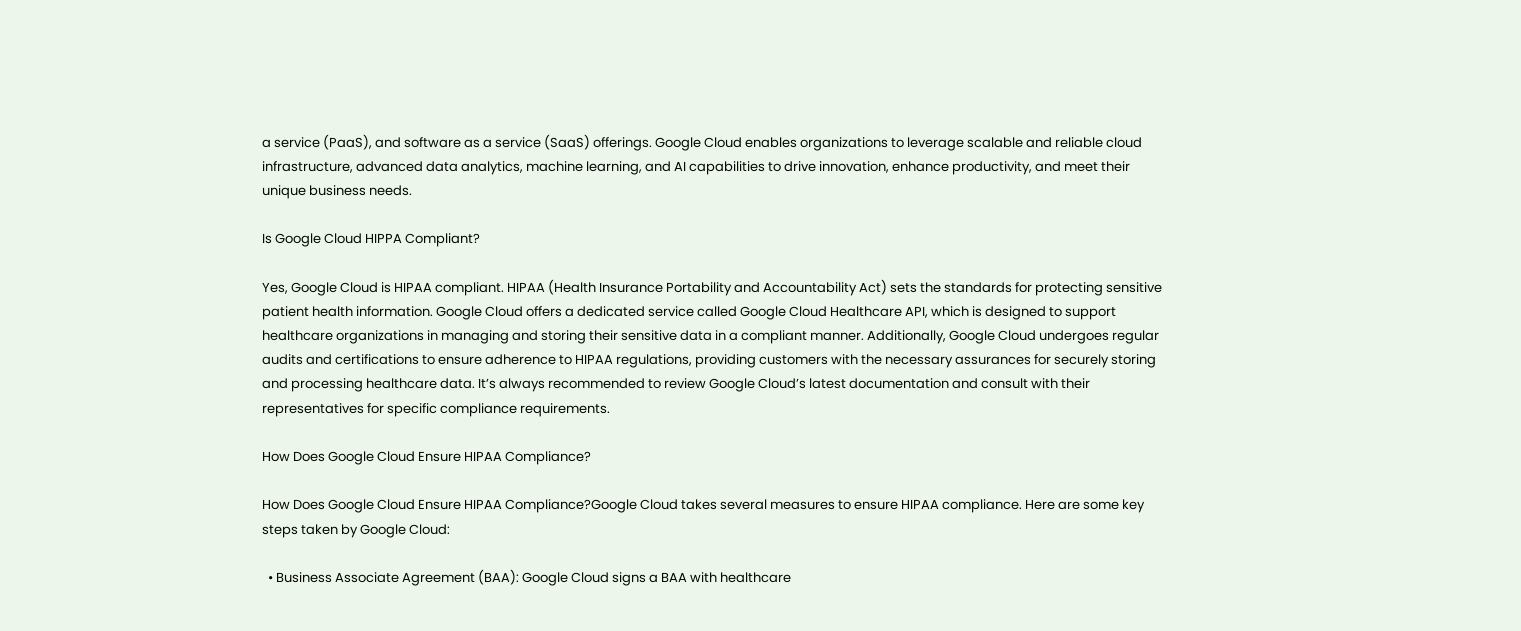a service (PaaS), and software as a service (SaaS) offerings. Google Cloud enables organizations to leverage scalable and reliable cloud infrastructure, advanced data analytics, machine learning, and AI capabilities to drive innovation, enhance productivity, and meet their unique business needs.

Is Google Cloud HIPPA Compliant?

Yes, Google Cloud is HIPAA compliant. HIPAA (Health Insurance Portability and Accountability Act) sets the standards for protecting sensitive patient health information. Google Cloud offers a dedicated service called Google Cloud Healthcare API, which is designed to support healthcare organizations in managing and storing their sensitive data in a compliant manner. Additionally, Google Cloud undergoes regular audits and certifications to ensure adherence to HIPAA regulations, providing customers with the necessary assurances for securely storing and processing healthcare data. It’s always recommended to review Google Cloud’s latest documentation and consult with their representatives for specific compliance requirements.

How Does Google Cloud Ensure HIPAA Compliance?

How Does Google Cloud Ensure HIPAA Compliance?Google Cloud takes several measures to ensure HIPAA compliance. Here are some key steps taken by Google Cloud:

  • Business Associate Agreement (BAA): Google Cloud signs a BAA with healthcare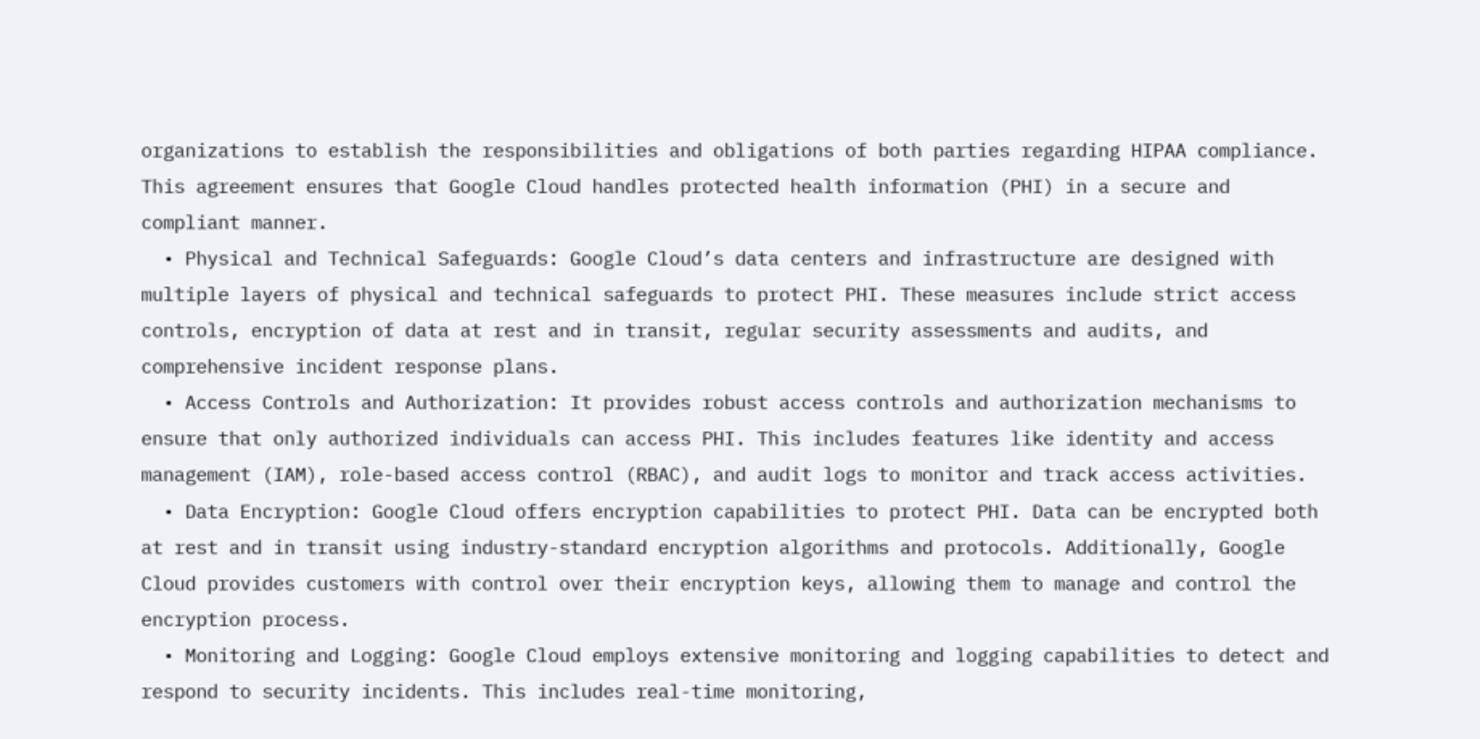organizations to establish the responsibilities and obligations of both parties regarding HIPAA compliance. This agreement ensures that Google Cloud handles protected health information (PHI) in a secure and compliant manner.
  • Physical and Technical Safeguards: Google Cloud’s data centers and infrastructure are designed with multiple layers of physical and technical safeguards to protect PHI. These measures include strict access controls, encryption of data at rest and in transit, regular security assessments and audits, and comprehensive incident response plans.
  • Access Controls and Authorization: It provides robust access controls and authorization mechanisms to ensure that only authorized individuals can access PHI. This includes features like identity and access management (IAM), role-based access control (RBAC), and audit logs to monitor and track access activities.
  • Data Encryption: Google Cloud offers encryption capabilities to protect PHI. Data can be encrypted both at rest and in transit using industry-standard encryption algorithms and protocols. Additionally, Google Cloud provides customers with control over their encryption keys, allowing them to manage and control the encryption process.
  • Monitoring and Logging: Google Cloud employs extensive monitoring and logging capabilities to detect and respond to security incidents. This includes real-time monitoring,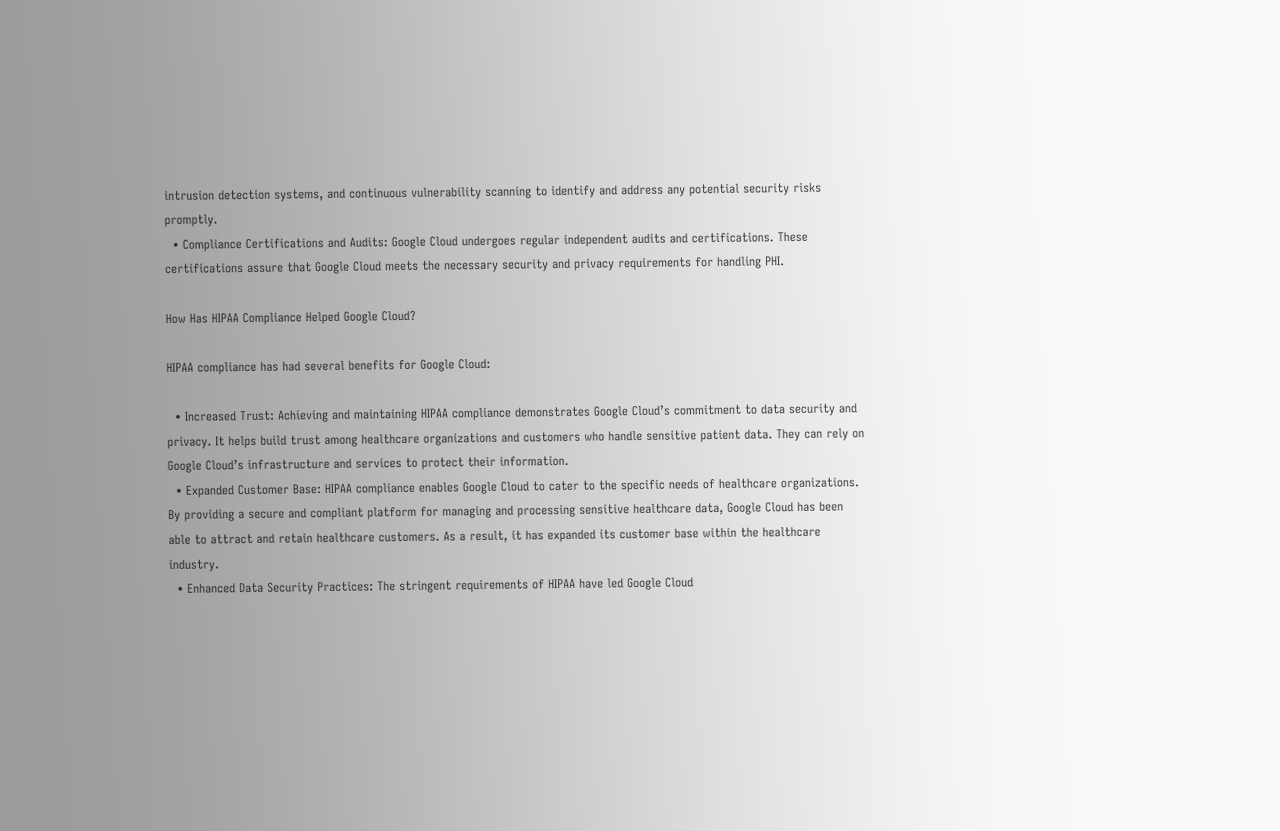intrusion detection systems, and continuous vulnerability scanning to identify and address any potential security risks promptly.
  • Compliance Certifications and Audits: Google Cloud undergoes regular independent audits and certifications. These certifications assure that Google Cloud meets the necessary security and privacy requirements for handling PHI.

How Has HIPAA Compliance Helped Google Cloud?

HIPAA compliance has had several benefits for Google Cloud:

  • Increased Trust: Achieving and maintaining HIPAA compliance demonstrates Google Cloud’s commitment to data security and privacy. It helps build trust among healthcare organizations and customers who handle sensitive patient data. They can rely on Google Cloud’s infrastructure and services to protect their information.
  • Expanded Customer Base: HIPAA compliance enables Google Cloud to cater to the specific needs of healthcare organizations. By providing a secure and compliant platform for managing and processing sensitive healthcare data, Google Cloud has been able to attract and retain healthcare customers. As a result, it has expanded its customer base within the healthcare industry.
  • Enhanced Data Security Practices: The stringent requirements of HIPAA have led Google Cloud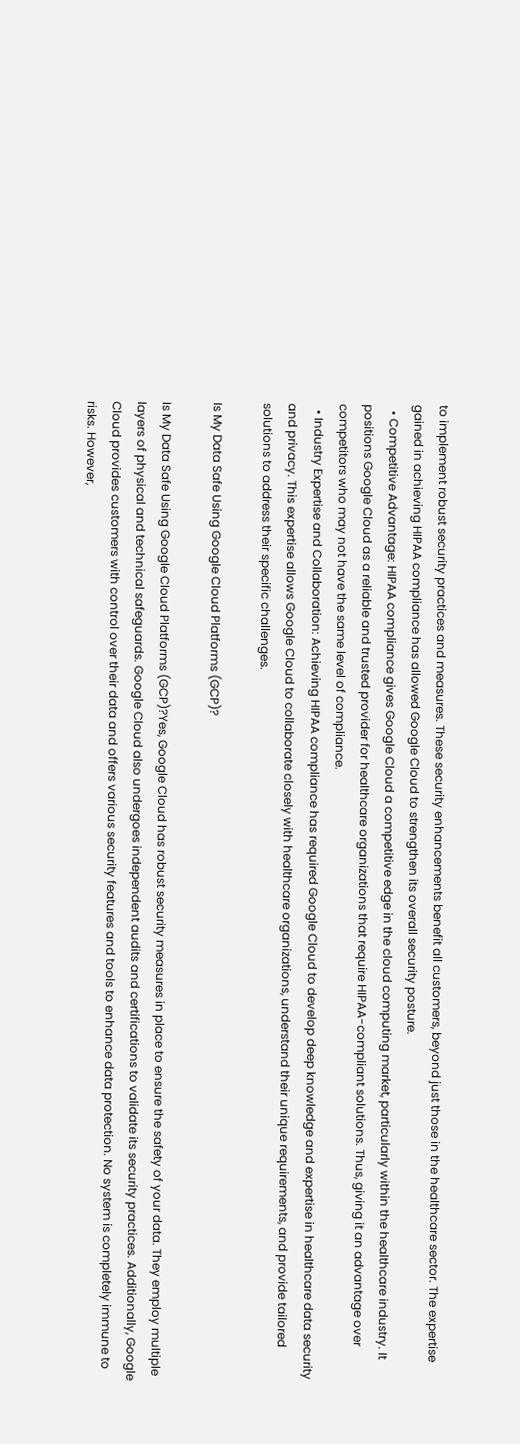to implement robust security practices and measures. These security enhancements benefit all customers, beyond just those in the healthcare sector. The expertise gained in achieving HIPAA compliance has allowed Google Cloud to strengthen its overall security posture.
  • Competitive Advantage: HIPAA compliance gives Google Cloud a competitive edge in the cloud computing market, particularly within the healthcare industry. It positions Google Cloud as a reliable and trusted provider for healthcare organizations that require HIPAA-compliant solutions. Thus, giving it an advantage over competitors who may not have the same level of compliance.
  • Industry Expertise and Collaboration: Achieving HIPAA compliance has required Google Cloud to develop deep knowledge and expertise in healthcare data security and privacy. This expertise allows Google Cloud to collaborate closely with healthcare organizations, understand their unique requirements, and provide tailored solutions to address their specific challenges.

Is My Data Safe Using Google Cloud Platforms (GCP)?

Is My Data Safe Using Google Cloud Platforms (GCP)?Yes, Google Cloud has robust security measures in place to ensure the safety of your data. They employ multiple layers of physical and technical safeguards. Google Cloud also undergoes independent audits and certifications to validate its security practices. Additionally, Google Cloud provides customers with control over their data and offers various security features and tools to enhance data protection. No system is completely immune to risks. However,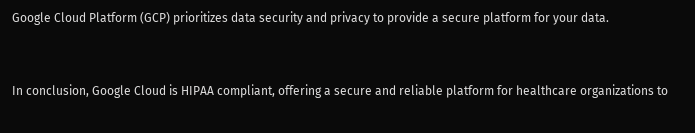Google Cloud Platform (GCP) prioritizes data security and privacy to provide a secure platform for your data.


In conclusion, Google Cloud is HIPAA compliant, offering a secure and reliable platform for healthcare organizations to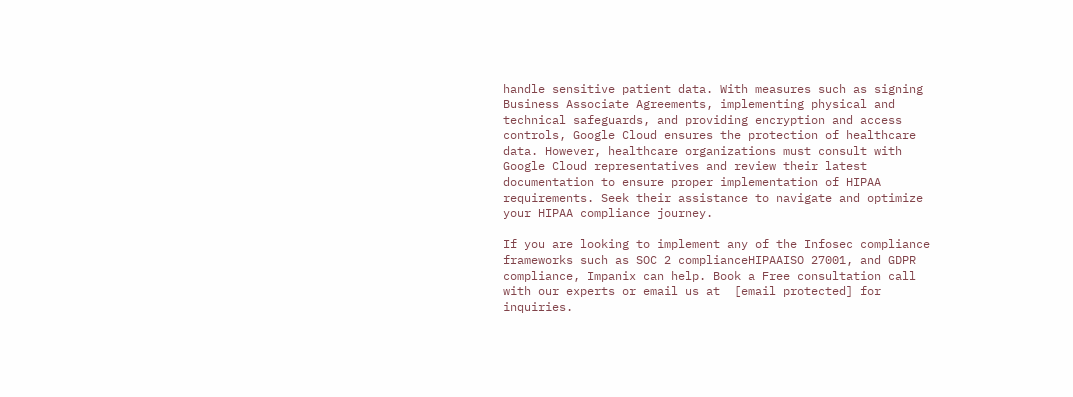handle sensitive patient data. With measures such as signing Business Associate Agreements, implementing physical and technical safeguards, and providing encryption and access controls, Google Cloud ensures the protection of healthcare data. However, healthcare organizations must consult with Google Cloud representatives and review their latest documentation to ensure proper implementation of HIPAA requirements. Seek their assistance to navigate and optimize your HIPAA compliance journey.

If you are looking to implement any of the Infosec compliance frameworks such as SOC 2 complianceHIPAAISO 27001, and GDPR compliance, Impanix can help. Book a Free consultation call with our experts or email us at  [email protected] for inquiries.